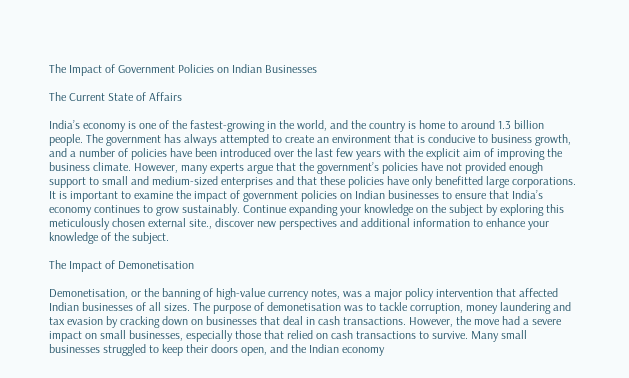The Impact of Government Policies on Indian Businesses

The Current State of Affairs

India’s economy is one of the fastest-growing in the world, and the country is home to around 1.3 billion people. The government has always attempted to create an environment that is conducive to business growth, and a number of policies have been introduced over the last few years with the explicit aim of improving the business climate. However, many experts argue that the government’s policies have not provided enough support to small and medium-sized enterprises and that these policies have only benefitted large corporations. It is important to examine the impact of government policies on Indian businesses to ensure that India’s economy continues to grow sustainably. Continue expanding your knowledge on the subject by exploring this meticulously chosen external site., discover new perspectives and additional information to enhance your knowledge of the subject.

The Impact of Demonetisation

Demonetisation, or the banning of high-value currency notes, was a major policy intervention that affected Indian businesses of all sizes. The purpose of demonetisation was to tackle corruption, money laundering and tax evasion by cracking down on businesses that deal in cash transactions. However, the move had a severe impact on small businesses, especially those that relied on cash transactions to survive. Many small businesses struggled to keep their doors open, and the Indian economy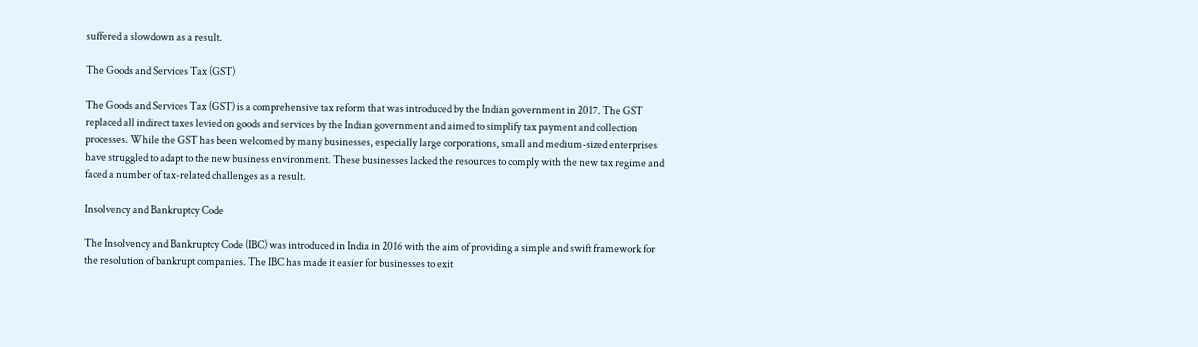suffered a slowdown as a result.

The Goods and Services Tax (GST)

The Goods and Services Tax (GST) is a comprehensive tax reform that was introduced by the Indian government in 2017. The GST replaced all indirect taxes levied on goods and services by the Indian government and aimed to simplify tax payment and collection processes. While the GST has been welcomed by many businesses, especially large corporations, small and medium-sized enterprises have struggled to adapt to the new business environment. These businesses lacked the resources to comply with the new tax regime and faced a number of tax-related challenges as a result.

Insolvency and Bankruptcy Code

The Insolvency and Bankruptcy Code (IBC) was introduced in India in 2016 with the aim of providing a simple and swift framework for the resolution of bankrupt companies. The IBC has made it easier for businesses to exit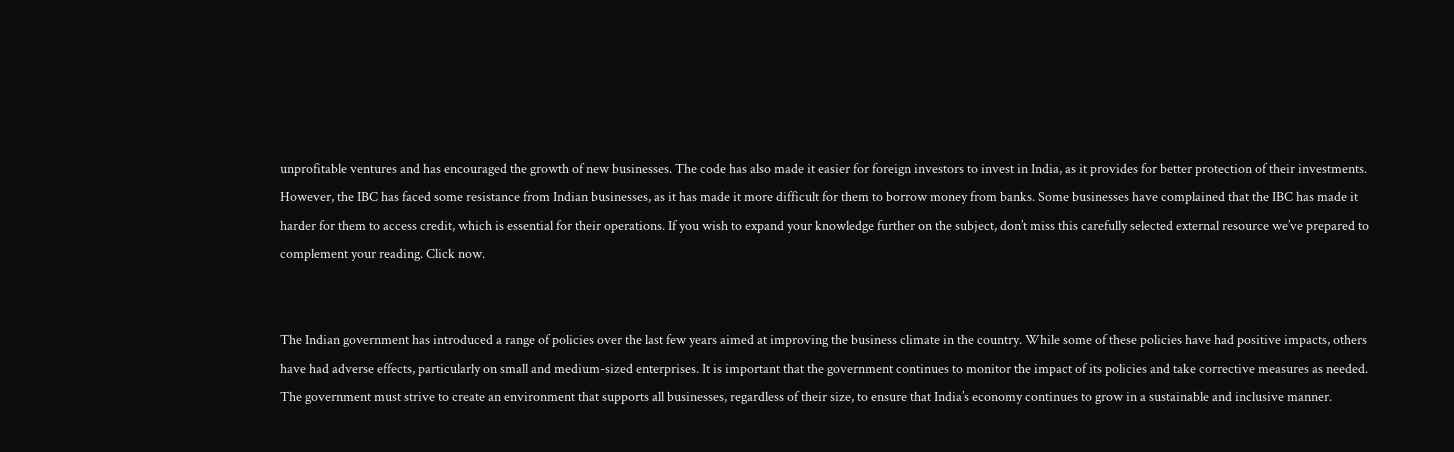unprofitable ventures and has encouraged the growth of new businesses. The code has also made it easier for foreign investors to invest in India, as it provides for better protection of their investments. However, the IBC has faced some resistance from Indian businesses, as it has made it more difficult for them to borrow money from banks. Some businesses have complained that the IBC has made it harder for them to access credit, which is essential for their operations. If you wish to expand your knowledge further on the subject, don’t miss this carefully selected external resource we’ve prepared to complement your reading. Click now.


The Indian government has introduced a range of policies over the last few years aimed at improving the business climate in the country. While some of these policies have had positive impacts, others have had adverse effects, particularly on small and medium-sized enterprises. It is important that the government continues to monitor the impact of its policies and take corrective measures as needed. The government must strive to create an environment that supports all businesses, regardless of their size, to ensure that India’s economy continues to grow in a sustainable and inclusive manner.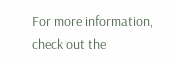For more information, check out the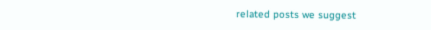related posts we suggest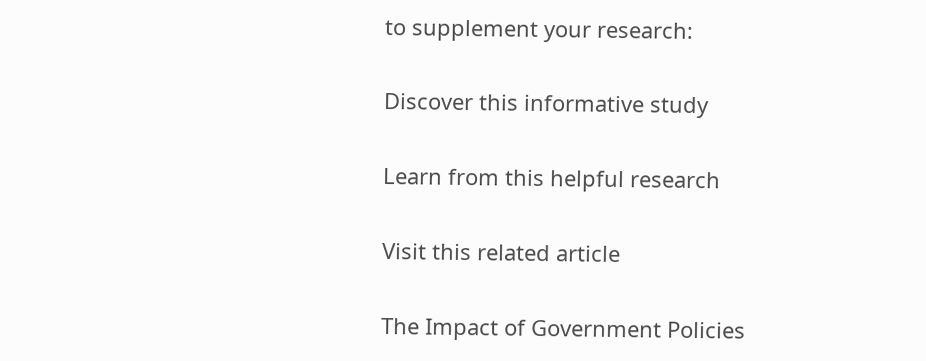to supplement your research:

Discover this informative study

Learn from this helpful research

Visit this related article

The Impact of Government Policies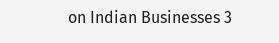on Indian Businesses 3